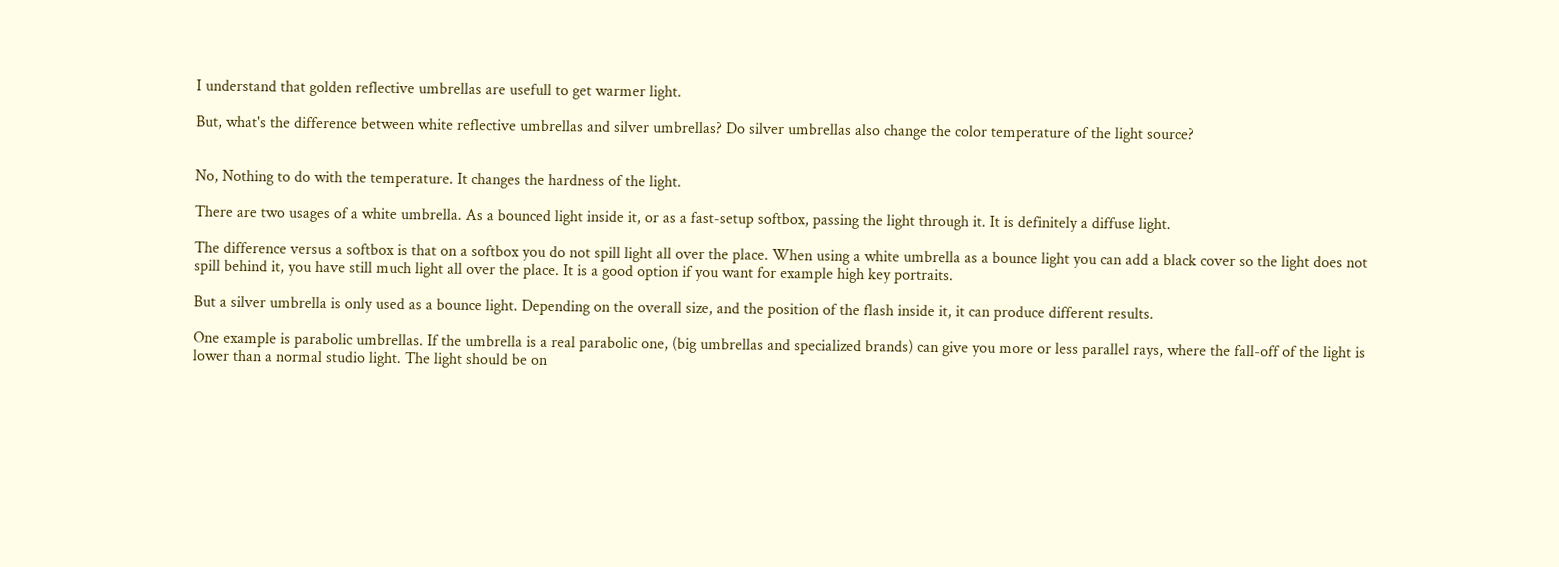I understand that golden reflective umbrellas are usefull to get warmer light.

But, what's the difference between white reflective umbrellas and silver umbrellas? Do silver umbrellas also change the color temperature of the light source?


No, Nothing to do with the temperature. It changes the hardness of the light.

There are two usages of a white umbrella. As a bounced light inside it, or as a fast-setup softbox, passing the light through it. It is definitely a diffuse light.

The difference versus a softbox is that on a softbox you do not spill light all over the place. When using a white umbrella as a bounce light you can add a black cover so the light does not spill behind it, you have still much light all over the place. It is a good option if you want for example high key portraits.

But a silver umbrella is only used as a bounce light. Depending on the overall size, and the position of the flash inside it, it can produce different results.

One example is parabolic umbrellas. If the umbrella is a real parabolic one, (big umbrellas and specialized brands) can give you more or less parallel rays, where the fall-off of the light is lower than a normal studio light. The light should be on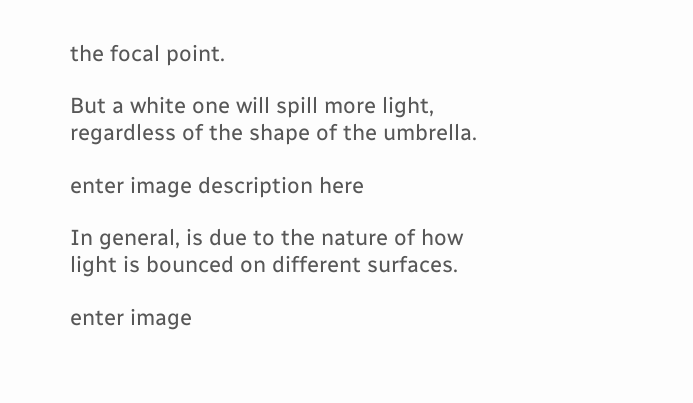the focal point.

But a white one will spill more light, regardless of the shape of the umbrella.

enter image description here

In general, is due to the nature of how light is bounced on different surfaces.

enter image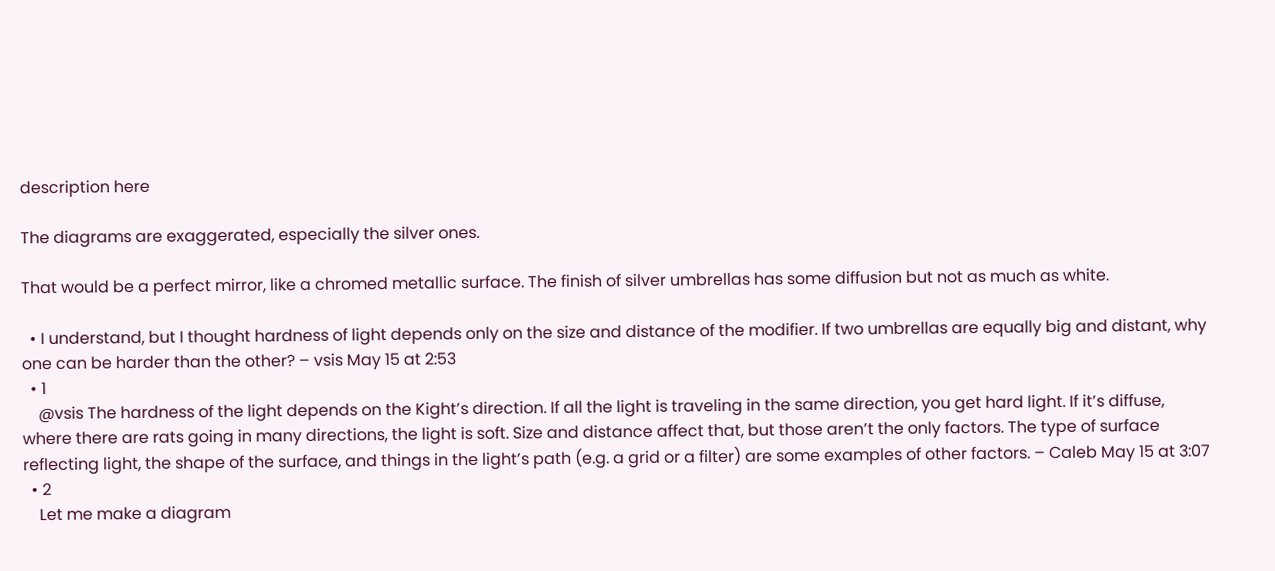description here

The diagrams are exaggerated, especially the silver ones.

That would be a perfect mirror, like a chromed metallic surface. The finish of silver umbrellas has some diffusion but not as much as white.

  • I understand, but I thought hardness of light depends only on the size and distance of the modifier. If two umbrellas are equally big and distant, why one can be harder than the other? – vsis May 15 at 2:53
  • 1
    @vsis The hardness of the light depends on the Kight’s direction. If all the light is traveling in the same direction, you get hard light. If it’s diffuse, where there are rats going in many directions, the light is soft. Size and distance affect that, but those aren’t the only factors. The type of surface reflecting light, the shape of the surface, and things in the light’s path (e.g. a grid or a filter) are some examples of other factors. – Caleb May 15 at 3:07
  • 2
    Let me make a diagram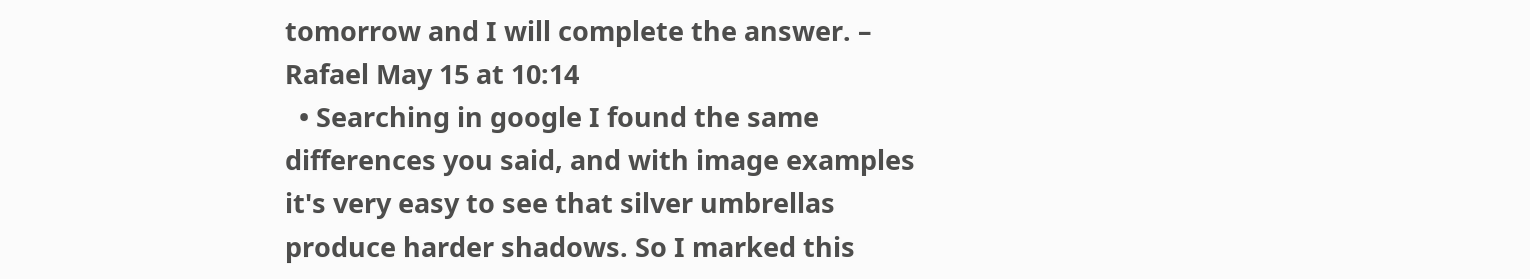tomorrow and I will complete the answer. – Rafael May 15 at 10:14
  • Searching in google I found the same differences you said, and with image examples it's very easy to see that silver umbrellas produce harder shadows. So I marked this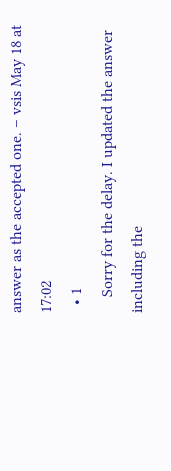answer as the accepted one. – vsis May 18 at 17:02
  • 1
    Sorry for the delay. I updated the answer including the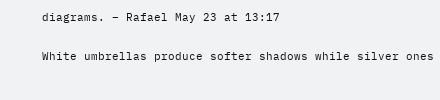diagrams. – Rafael May 23 at 13:17

White umbrellas produce softer shadows while silver ones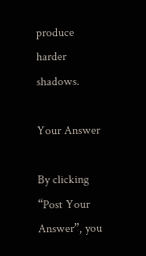produce harder shadows.

Your Answer

By clicking “Post Your Answer”, you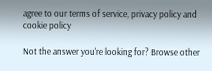agree to our terms of service, privacy policy and cookie policy

Not the answer you're looking for? Browse other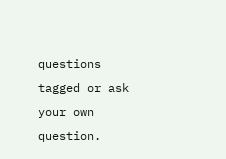questions tagged or ask your own question.